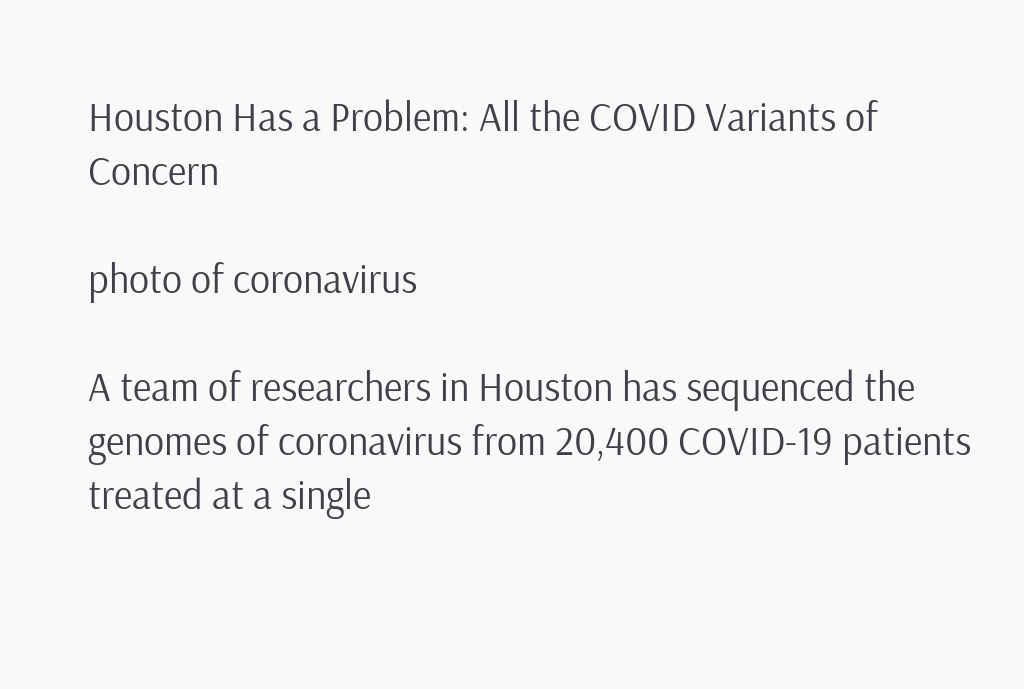Houston Has a Problem: All the COVID Variants of Concern

photo of coronavirus

A team of researchers in Houston has sequenced the genomes of coronavirus from 20,400 COVID-19 patients treated at a single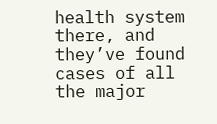health system there, and they’ve found cases of all the major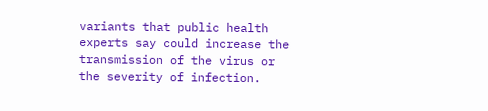variants that public health experts say could increase the transmission of the virus or the severity of infection.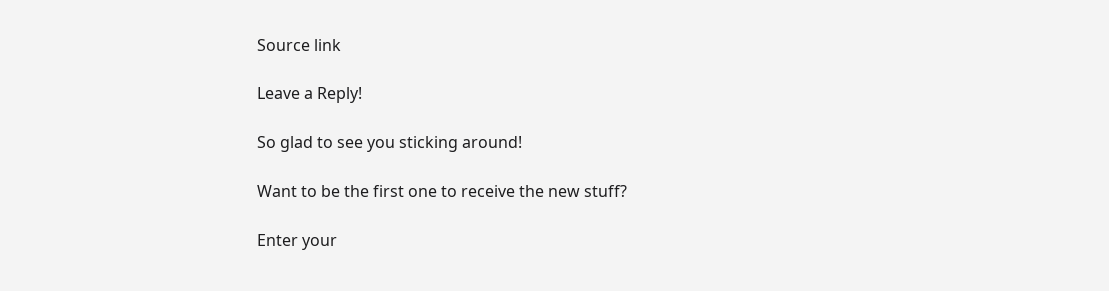Source link

Leave a Reply!

So glad to see you sticking around!

Want to be the first one to receive the new stuff?

Enter your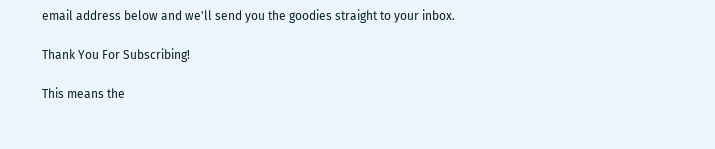email address below and we'll send you the goodies straight to your inbox.

Thank You For Subscribing!

This means the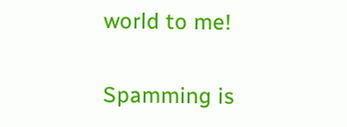world to me!

Spamming is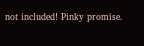not included! Pinky promise.